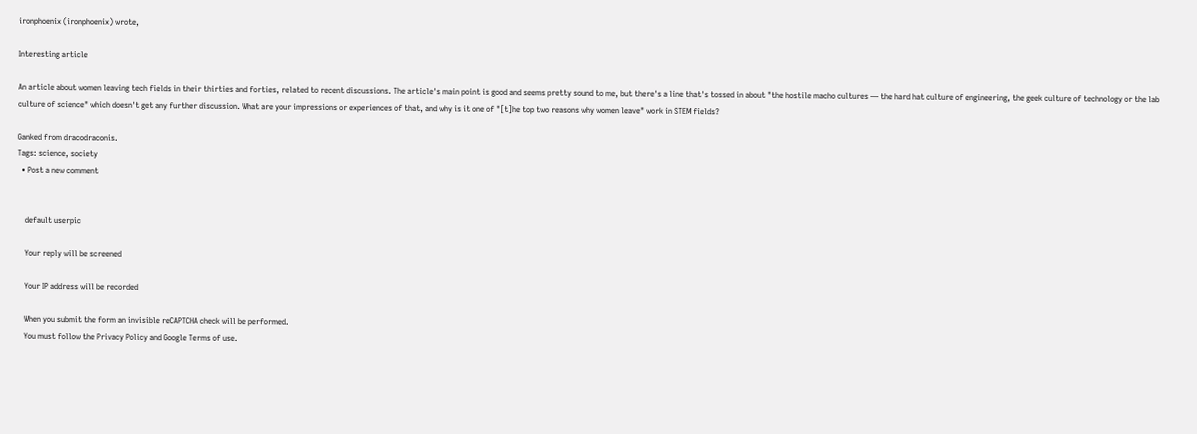ironphoenix (ironphoenix) wrote,

Interesting article

An article about women leaving tech fields in their thirties and forties, related to recent discussions. The article's main point is good and seems pretty sound to me, but there's a line that's tossed in about "the hostile macho cultures — the hard hat culture of engineering, the geek culture of technology or the lab culture of science" which doesn't get any further discussion. What are your impressions or experiences of that, and why is it one of "[t]he top two reasons why women leave" work in STEM fields?

Ganked from dracodraconis.
Tags: science, society
  • Post a new comment


    default userpic

    Your reply will be screened

    Your IP address will be recorded

    When you submit the form an invisible reCAPTCHA check will be performed.
    You must follow the Privacy Policy and Google Terms of use.